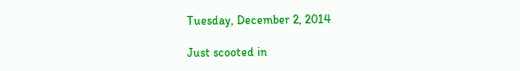Tuesday, December 2, 2014

Just scooted in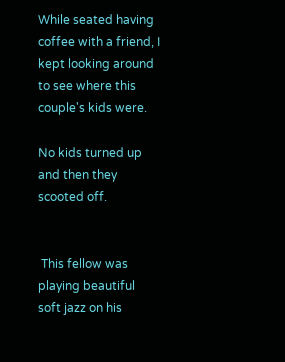While seated having coffee with a friend, I kept looking around to see where this couple's kids were.

No kids turned up and then they scooted off.


 This fellow was playing beautiful soft jazz on his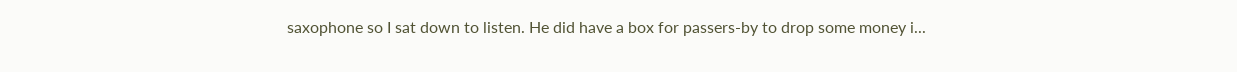saxophone so I sat down to listen. He did have a box for passers-by to drop some money i...